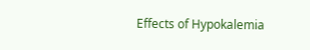Effects of Hypokalemia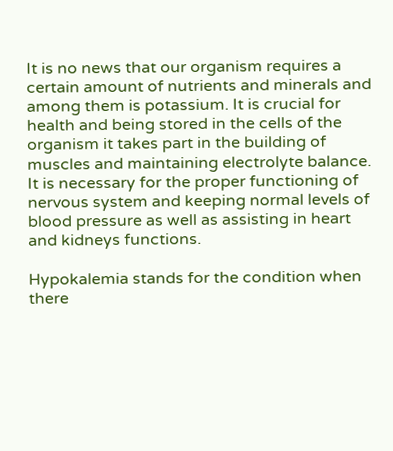It is no news that our organism requires a certain amount of nutrients and minerals and among them is potassium. It is crucial for health and being stored in the cells of the organism it takes part in the building of muscles and maintaining electrolyte balance. It is necessary for the proper functioning of nervous system and keeping normal levels of blood pressure as well as assisting in heart and kidneys functions.

Hypokalemia stands for the condition when there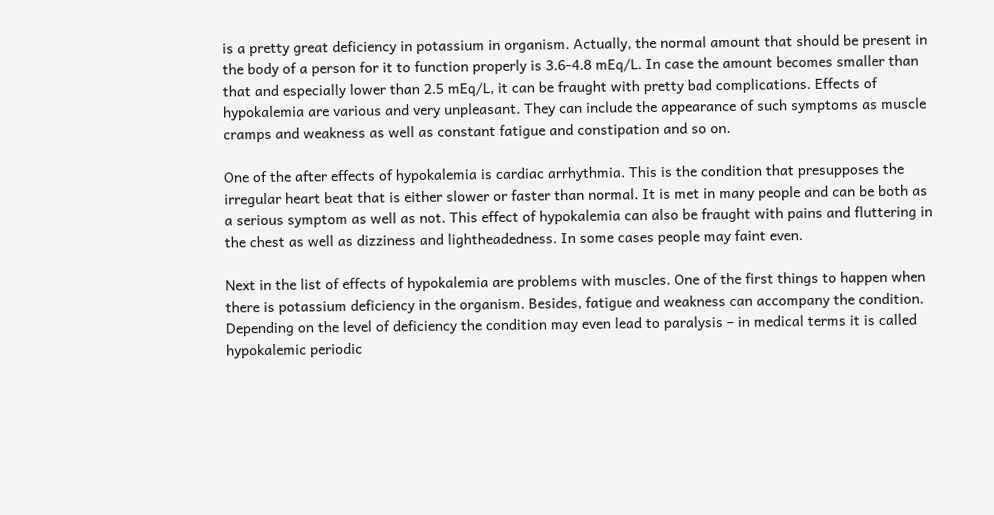is a pretty great deficiency in potassium in organism. Actually, the normal amount that should be present in the body of a person for it to function properly is 3.6-4.8 mEq/L. In case the amount becomes smaller than that and especially lower than 2.5 mEq/L, it can be fraught with pretty bad complications. Effects of hypokalemia are various and very unpleasant. They can include the appearance of such symptoms as muscle cramps and weakness as well as constant fatigue and constipation and so on.

One of the after effects of hypokalemia is cardiac arrhythmia. This is the condition that presupposes the irregular heart beat that is either slower or faster than normal. It is met in many people and can be both as a serious symptom as well as not. This effect of hypokalemia can also be fraught with pains and fluttering in the chest as well as dizziness and lightheadedness. In some cases people may faint even.

Next in the list of effects of hypokalemia are problems with muscles. One of the first things to happen when there is potassium deficiency in the organism. Besides, fatigue and weakness can accompany the condition. Depending on the level of deficiency the condition may even lead to paralysis – in medical terms it is called hypokalemic periodic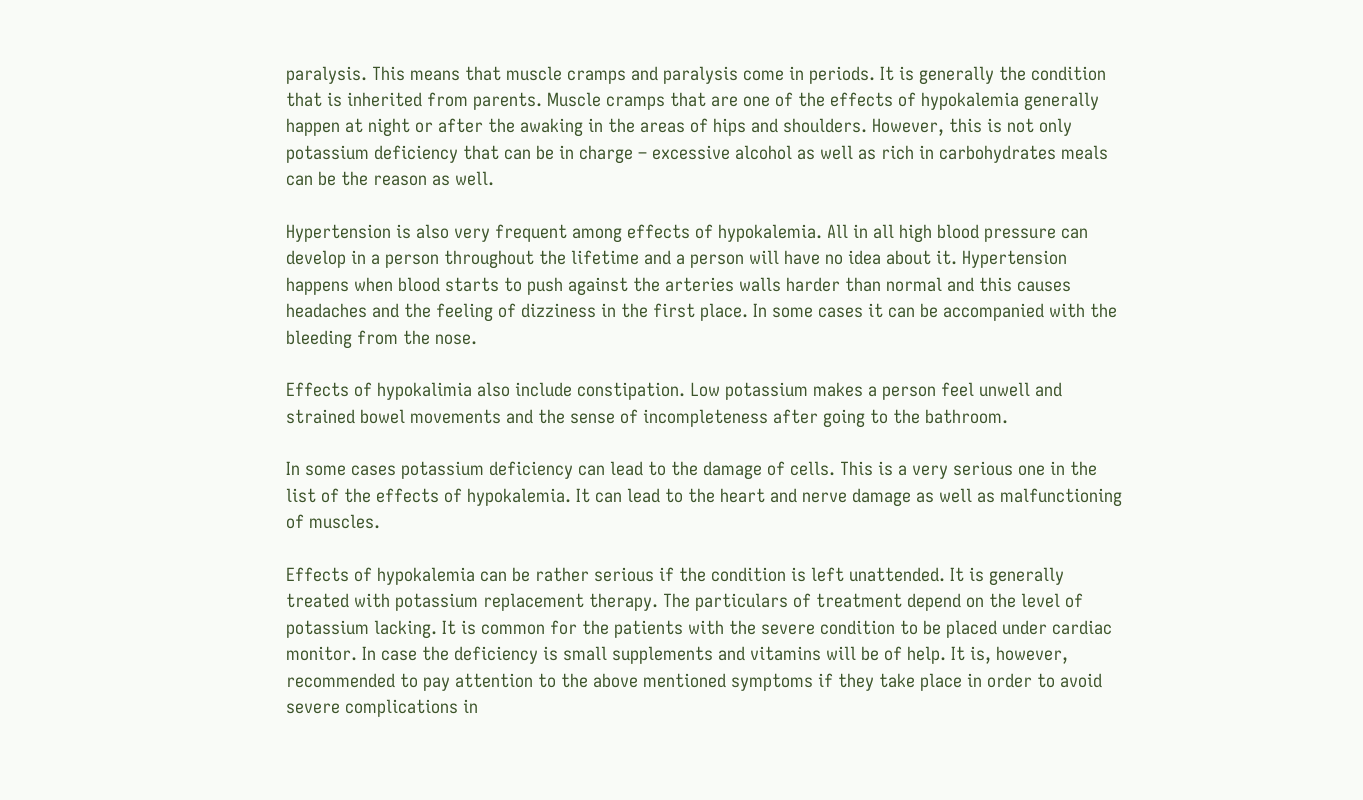paralysis. This means that muscle cramps and paralysis come in periods. It is generally the condition that is inherited from parents. Muscle cramps that are one of the effects of hypokalemia generally happen at night or after the awaking in the areas of hips and shoulders. However, this is not only potassium deficiency that can be in charge – excessive alcohol as well as rich in carbohydrates meals can be the reason as well.

Hypertension is also very frequent among effects of hypokalemia. All in all high blood pressure can develop in a person throughout the lifetime and a person will have no idea about it. Hypertension happens when blood starts to push against the arteries walls harder than normal and this causes headaches and the feeling of dizziness in the first place. In some cases it can be accompanied with the bleeding from the nose.

Effects of hypokalimia also include constipation. Low potassium makes a person feel unwell and strained bowel movements and the sense of incompleteness after going to the bathroom.

In some cases potassium deficiency can lead to the damage of cells. This is a very serious one in the list of the effects of hypokalemia. It can lead to the heart and nerve damage as well as malfunctioning of muscles.

Effects of hypokalemia can be rather serious if the condition is left unattended. It is generally treated with potassium replacement therapy. The particulars of treatment depend on the level of potassium lacking. It is common for the patients with the severe condition to be placed under cardiac monitor. In case the deficiency is small supplements and vitamins will be of help. It is, however, recommended to pay attention to the above mentioned symptoms if they take place in order to avoid severe complications in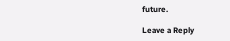future.

Leave a Reply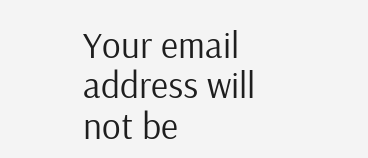Your email address will not be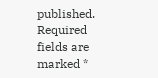published. Required fields are marked *